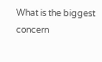What is the biggest concern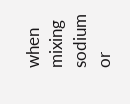when mixing sodium or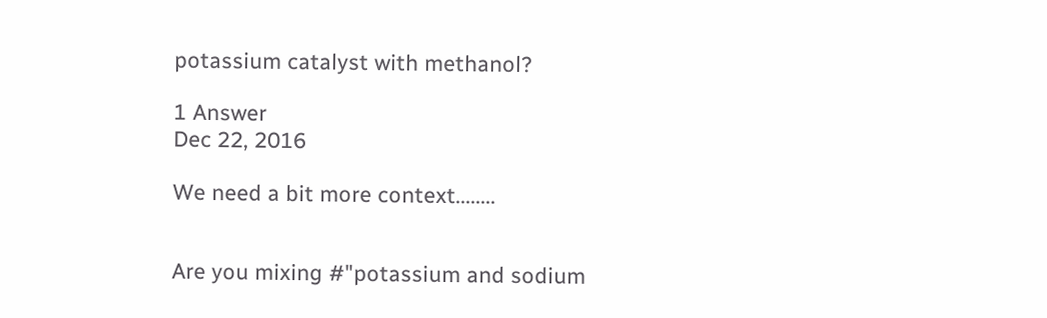potassium catalyst with methanol?

1 Answer
Dec 22, 2016

We need a bit more context........


Are you mixing #"potassium and sodium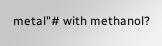metal"# with methanol?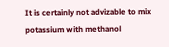It is certainly not advizable to mix potassium with methanol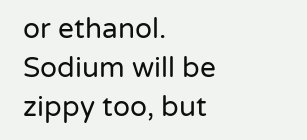or ethanol. Sodium will be zippy too, but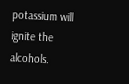potassium will ignite the alcohols.